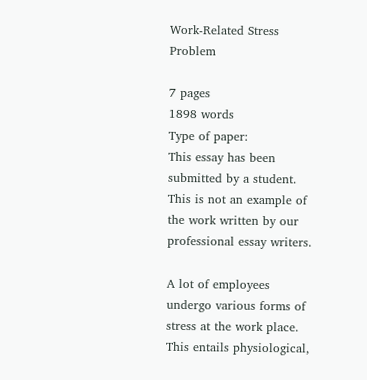Work-Related Stress Problem

7 pages
1898 words
Type of paper:
This essay has been submitted by a student.
This is not an example of the work written by our professional essay writers.

A lot of employees undergo various forms of stress at the work place. This entails physiological,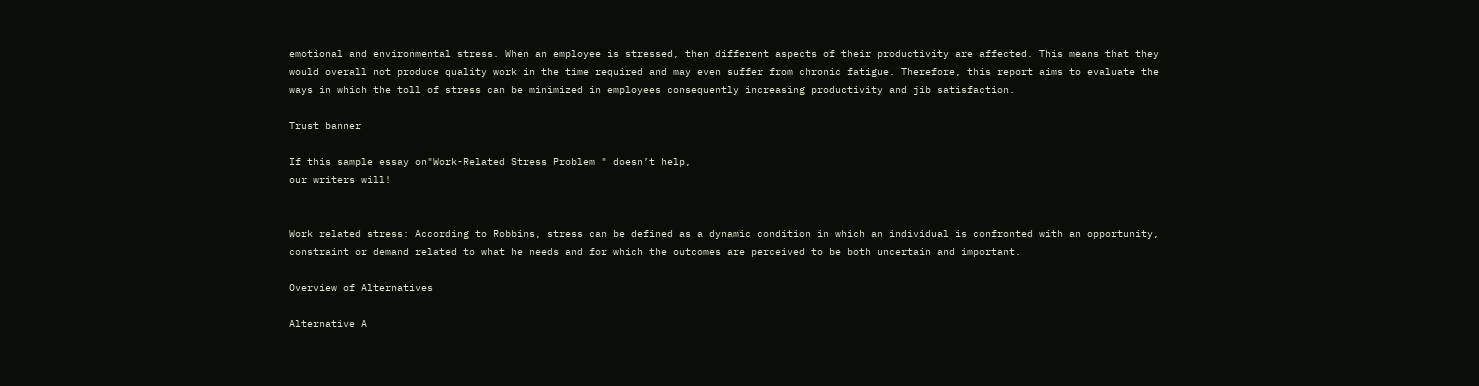emotional and environmental stress. When an employee is stressed, then different aspects of their productivity are affected. This means that they would overall not produce quality work in the time required and may even suffer from chronic fatigue. Therefore, this report aims to evaluate the ways in which the toll of stress can be minimized in employees consequently increasing productivity and jib satisfaction.

Trust banner

If this sample essay on"Work-Related Stress Problem " doesn’t help,
our writers will!


Work related stress: According to Robbins, stress can be defined as a dynamic condition in which an individual is confronted with an opportunity, constraint or demand related to what he needs and for which the outcomes are perceived to be both uncertain and important.

Overview of Alternatives

Alternative A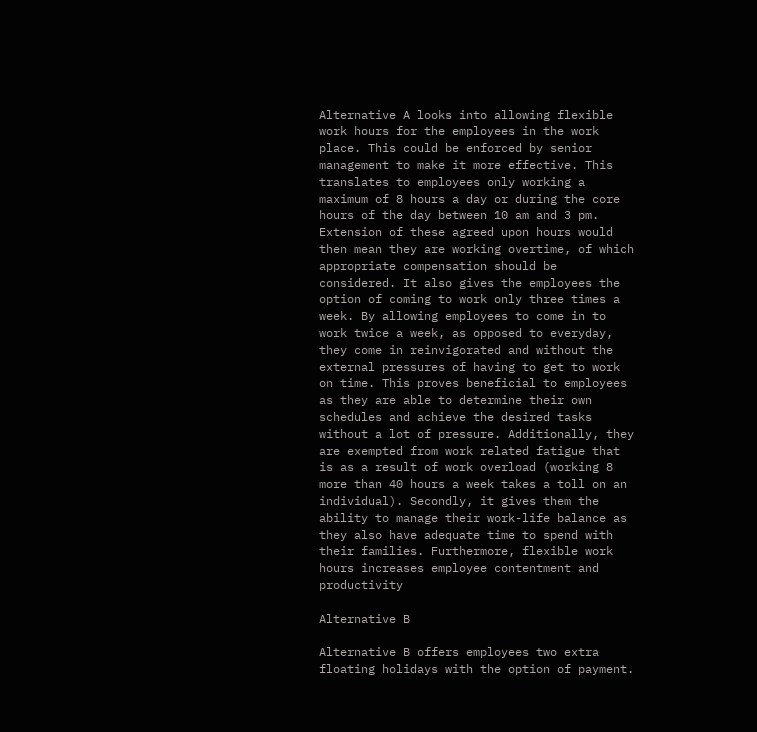Alternative A looks into allowing flexible work hours for the employees in the work place. This could be enforced by senior management to make it more effective. This translates to employees only working a maximum of 8 hours a day or during the core hours of the day between 10 am and 3 pm. Extension of these agreed upon hours would then mean they are working overtime, of which appropriate compensation should be considered. It also gives the employees the option of coming to work only three times a week. By allowing employees to come in to work twice a week, as opposed to everyday, they come in reinvigorated and without the external pressures of having to get to work on time. This proves beneficial to employees as they are able to determine their own schedules and achieve the desired tasks without a lot of pressure. Additionally, they are exempted from work related fatigue that is as a result of work overload (working 8 more than 40 hours a week takes a toll on an individual). Secondly, it gives them the ability to manage their work-life balance as they also have adequate time to spend with their families. Furthermore, flexible work hours increases employee contentment and productivity

Alternative B

Alternative B offers employees two extra floating holidays with the option of payment.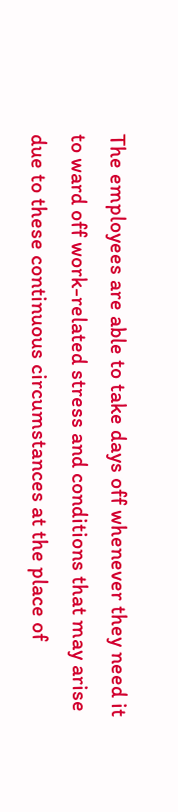The employees are able to take days off whenever they need it to ward off work-related stress and conditions that may arise due to these continuous circumstances at the place of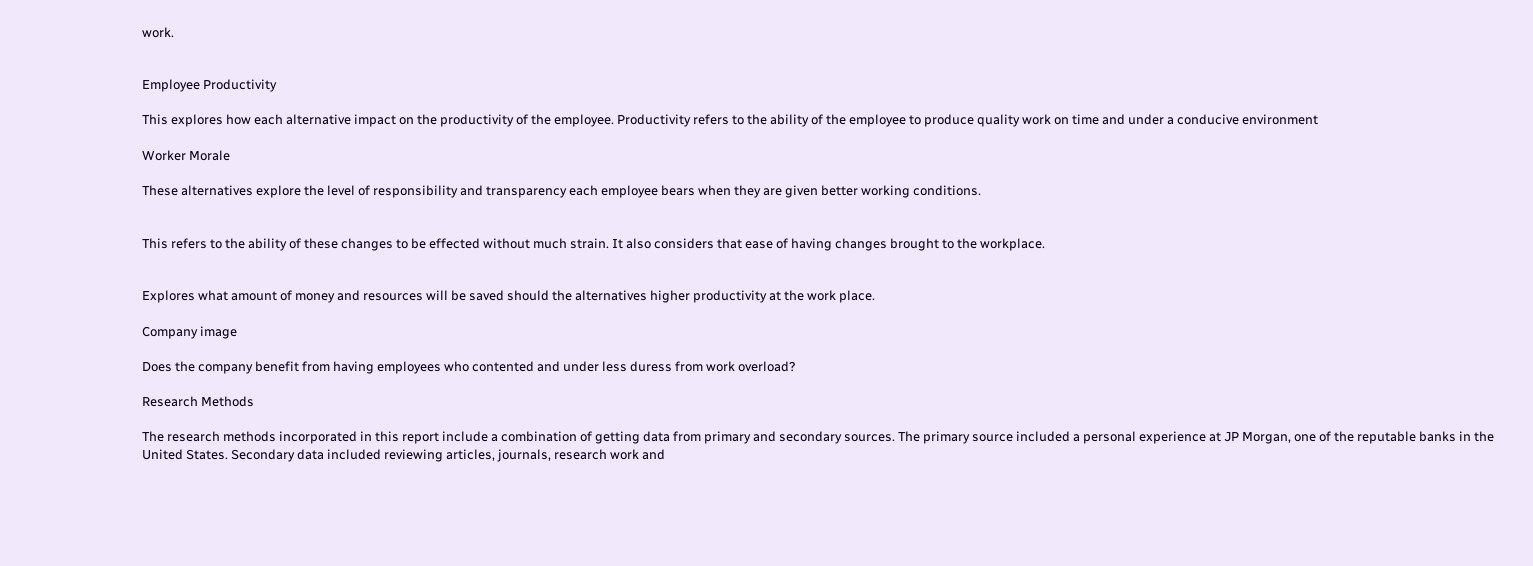work.


Employee Productivity

This explores how each alternative impact on the productivity of the employee. Productivity refers to the ability of the employee to produce quality work on time and under a conducive environment

Worker Morale

These alternatives explore the level of responsibility and transparency each employee bears when they are given better working conditions.


This refers to the ability of these changes to be effected without much strain. It also considers that ease of having changes brought to the workplace.


Explores what amount of money and resources will be saved should the alternatives higher productivity at the work place.

Company image

Does the company benefit from having employees who contented and under less duress from work overload?

Research Methods

The research methods incorporated in this report include a combination of getting data from primary and secondary sources. The primary source included a personal experience at JP Morgan, one of the reputable banks in the United States. Secondary data included reviewing articles, journals, research work and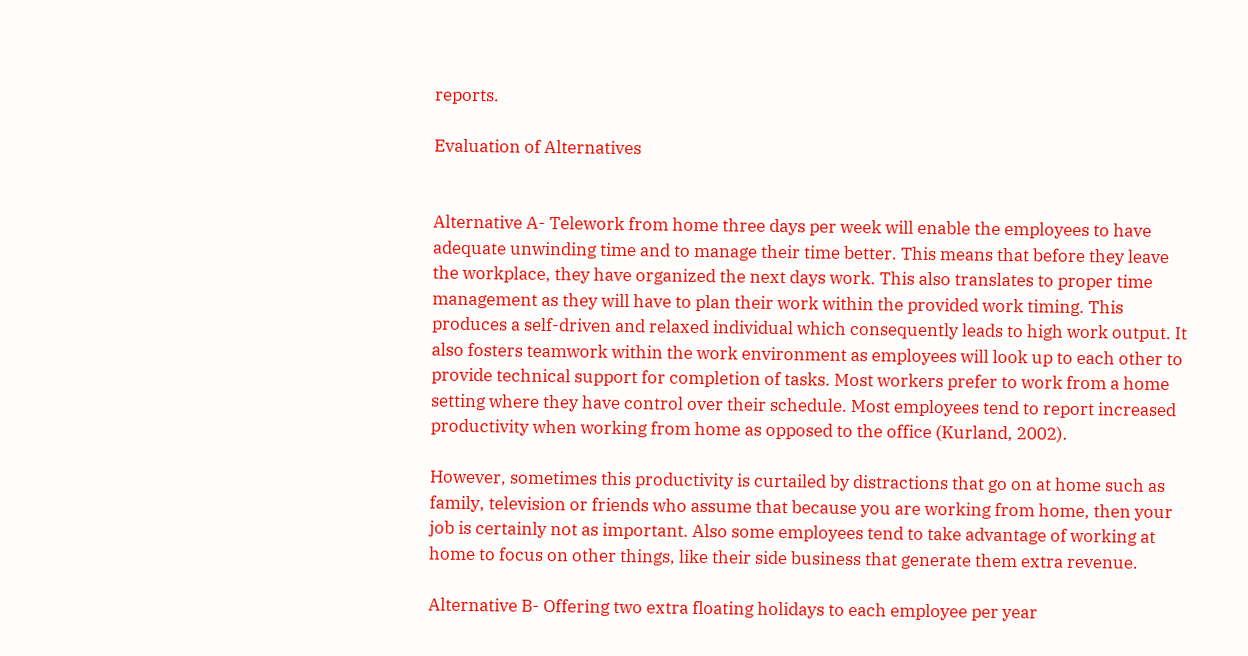reports.

Evaluation of Alternatives


Alternative A- Telework from home three days per week will enable the employees to have adequate unwinding time and to manage their time better. This means that before they leave the workplace, they have organized the next days work. This also translates to proper time management as they will have to plan their work within the provided work timing. This produces a self-driven and relaxed individual which consequently leads to high work output. It also fosters teamwork within the work environment as employees will look up to each other to provide technical support for completion of tasks. Most workers prefer to work from a home setting where they have control over their schedule. Most employees tend to report increased productivity when working from home as opposed to the office (Kurland, 2002).

However, sometimes this productivity is curtailed by distractions that go on at home such as family, television or friends who assume that because you are working from home, then your job is certainly not as important. Also some employees tend to take advantage of working at home to focus on other things, like their side business that generate them extra revenue.

Alternative B- Offering two extra floating holidays to each employee per year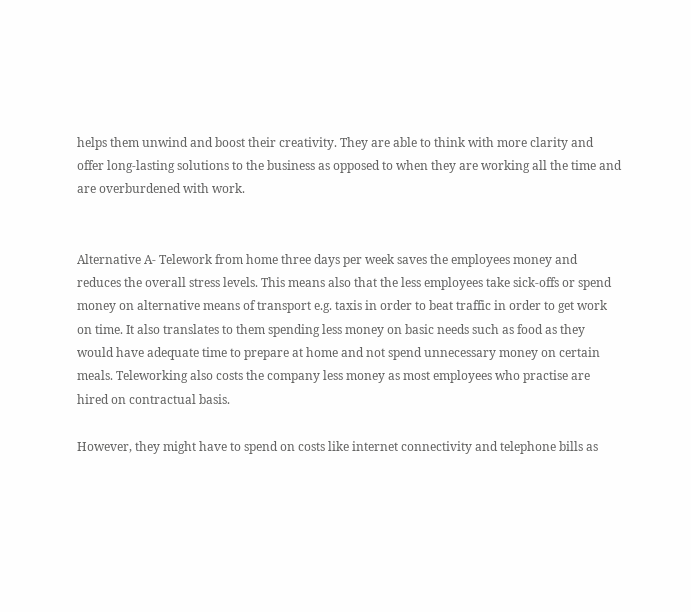helps them unwind and boost their creativity. They are able to think with more clarity and offer long-lasting solutions to the business as opposed to when they are working all the time and are overburdened with work.


Alternative A- Telework from home three days per week saves the employees money and reduces the overall stress levels. This means also that the less employees take sick-offs or spend money on alternative means of transport e.g. taxis in order to beat traffic in order to get work on time. It also translates to them spending less money on basic needs such as food as they would have adequate time to prepare at home and not spend unnecessary money on certain meals. Teleworking also costs the company less money as most employees who practise are hired on contractual basis.

However, they might have to spend on costs like internet connectivity and telephone bills as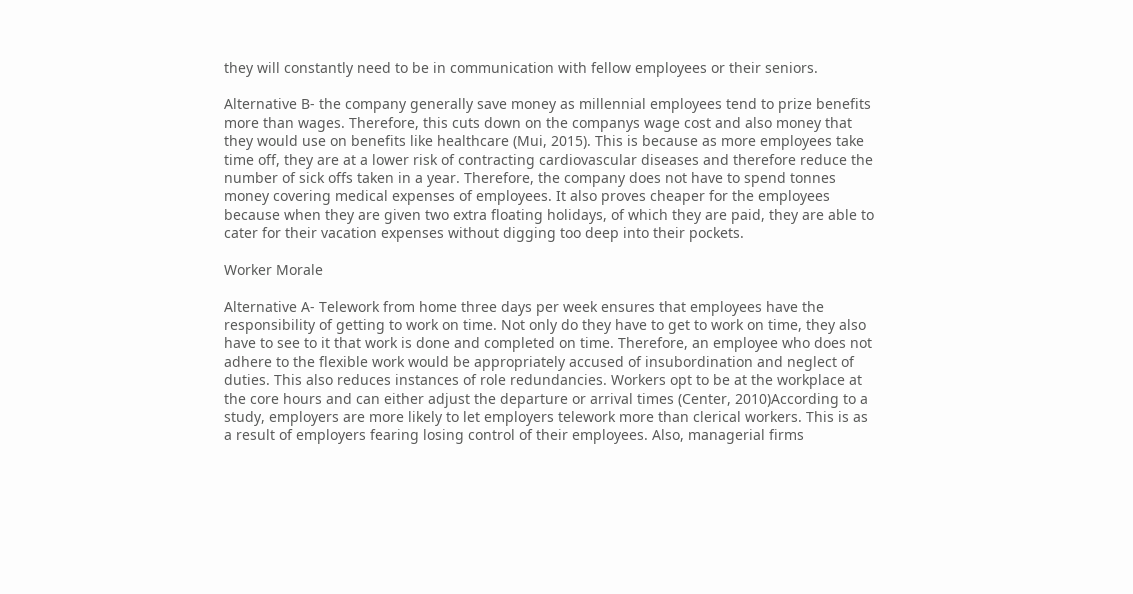they will constantly need to be in communication with fellow employees or their seniors.

Alternative B- the company generally save money as millennial employees tend to prize benefits more than wages. Therefore, this cuts down on the companys wage cost and also money that they would use on benefits like healthcare (Mui, 2015). This is because as more employees take time off, they are at a lower risk of contracting cardiovascular diseases and therefore reduce the number of sick offs taken in a year. Therefore, the company does not have to spend tonnes money covering medical expenses of employees. It also proves cheaper for the employees because when they are given two extra floating holidays, of which they are paid, they are able to cater for their vacation expenses without digging too deep into their pockets.

Worker Morale

Alternative A- Telework from home three days per week ensures that employees have the responsibility of getting to work on time. Not only do they have to get to work on time, they also have to see to it that work is done and completed on time. Therefore, an employee who does not adhere to the flexible work would be appropriately accused of insubordination and neglect of duties. This also reduces instances of role redundancies. Workers opt to be at the workplace at the core hours and can either adjust the departure or arrival times (Center, 2010)According to a study, employers are more likely to let employers telework more than clerical workers. This is as a result of employers fearing losing control of their employees. Also, managerial firms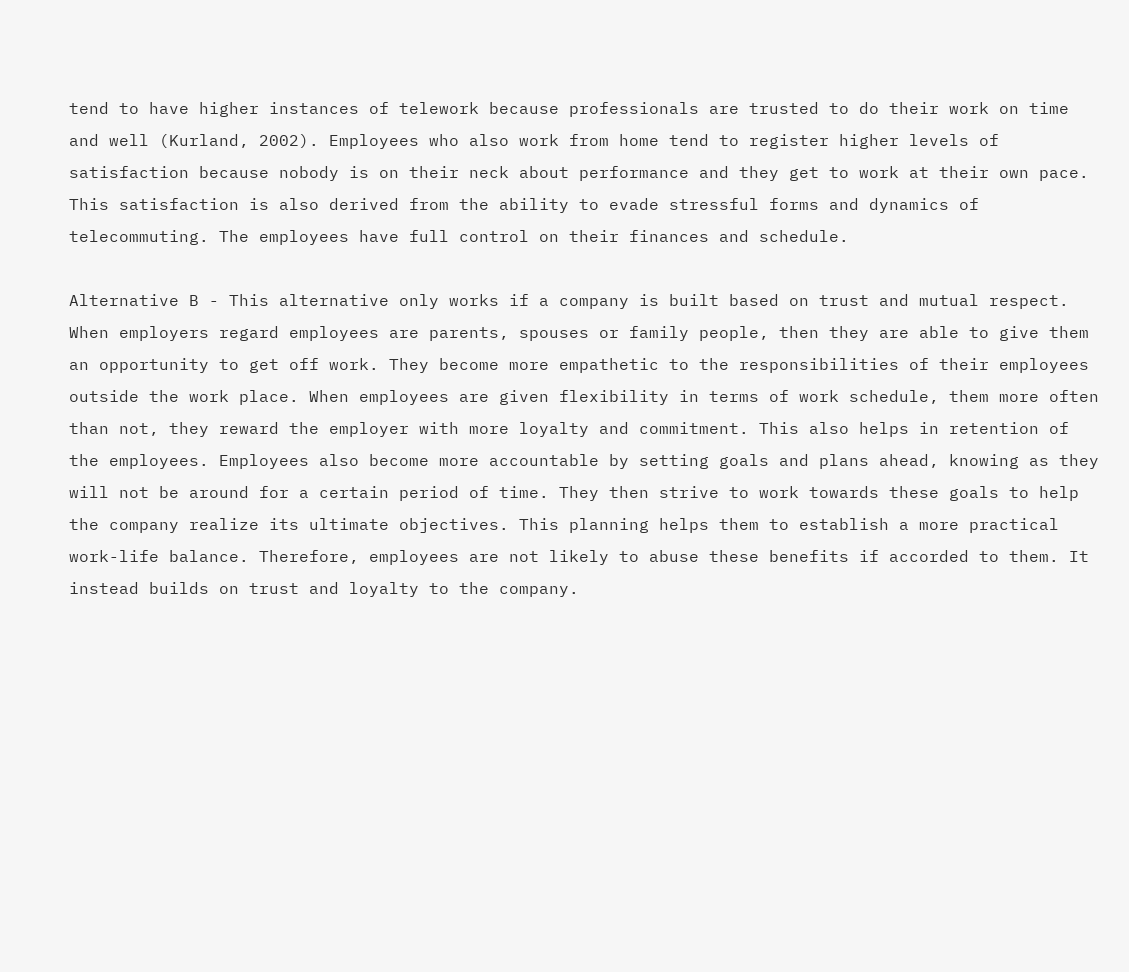tend to have higher instances of telework because professionals are trusted to do their work on time and well (Kurland, 2002). Employees who also work from home tend to register higher levels of satisfaction because nobody is on their neck about performance and they get to work at their own pace. This satisfaction is also derived from the ability to evade stressful forms and dynamics of telecommuting. The employees have full control on their finances and schedule.

Alternative B - This alternative only works if a company is built based on trust and mutual respect. When employers regard employees are parents, spouses or family people, then they are able to give them an opportunity to get off work. They become more empathetic to the responsibilities of their employees outside the work place. When employees are given flexibility in terms of work schedule, them more often than not, they reward the employer with more loyalty and commitment. This also helps in retention of the employees. Employees also become more accountable by setting goals and plans ahead, knowing as they will not be around for a certain period of time. They then strive to work towards these goals to help the company realize its ultimate objectives. This planning helps them to establish a more practical work-life balance. Therefore, employees are not likely to abuse these benefits if accorded to them. It instead builds on trust and loyalty to the company.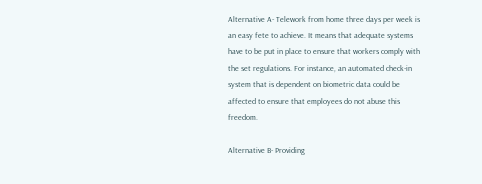Alternative A- Telework from home three days per week is an easy fete to achieve. It means that adequate systems have to be put in place to ensure that workers comply with the set regulations. For instance, an automated check-in system that is dependent on biometric data could be affected to ensure that employees do not abuse this freedom.

Alternative B- Providing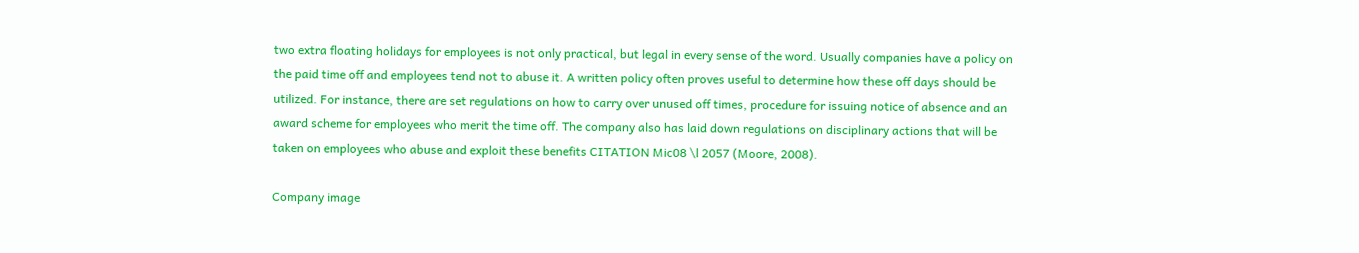two extra floating holidays for employees is not only practical, but legal in every sense of the word. Usually companies have a policy on the paid time off and employees tend not to abuse it. A written policy often proves useful to determine how these off days should be utilized. For instance, there are set regulations on how to carry over unused off times, procedure for issuing notice of absence and an award scheme for employees who merit the time off. The company also has laid down regulations on disciplinary actions that will be taken on employees who abuse and exploit these benefits CITATION Mic08 \l 2057 (Moore, 2008).

Company image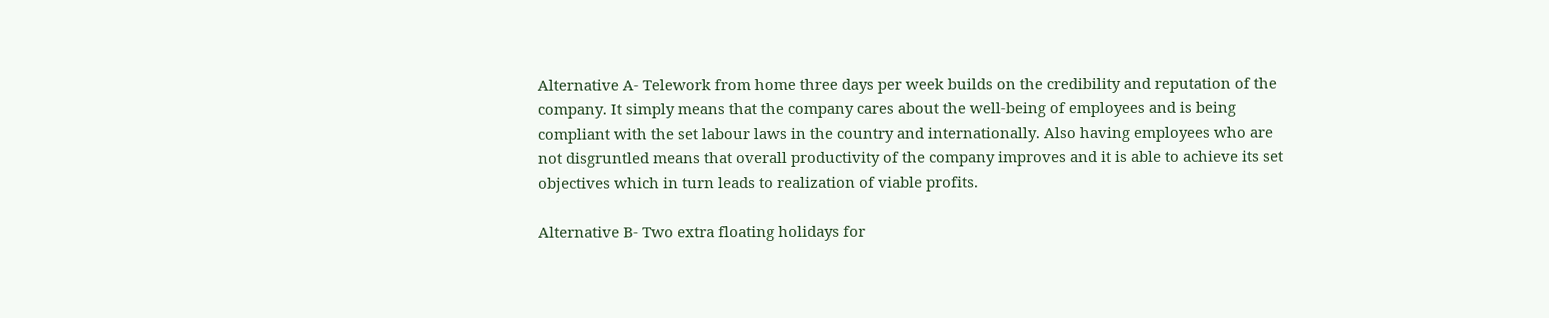Alternative A- Telework from home three days per week builds on the credibility and reputation of the company. It simply means that the company cares about the well-being of employees and is being compliant with the set labour laws in the country and internationally. Also having employees who are not disgruntled means that overall productivity of the company improves and it is able to achieve its set objectives which in turn leads to realization of viable profits.

Alternative B- Two extra floating holidays for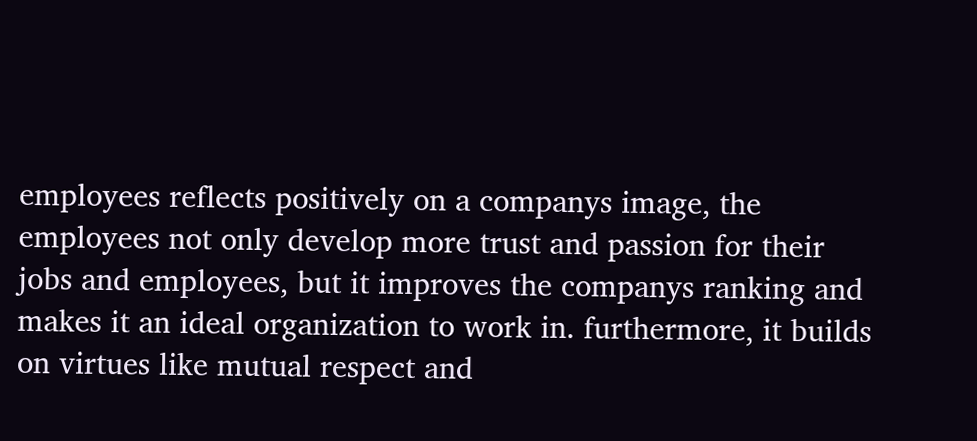employees reflects positively on a companys image, the employees not only develop more trust and passion for their jobs and employees, but it improves the companys ranking and makes it an ideal organization to work in. furthermore, it builds on virtues like mutual respect and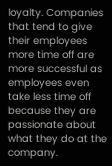loyalty. Companies that tend to give their employees more time off are more successful as employees even take less time off because they are passionate about what they do at the company.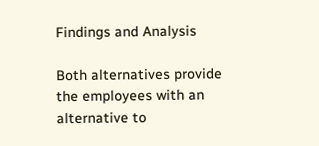Findings and Analysis

Both alternatives provide the employees with an alternative to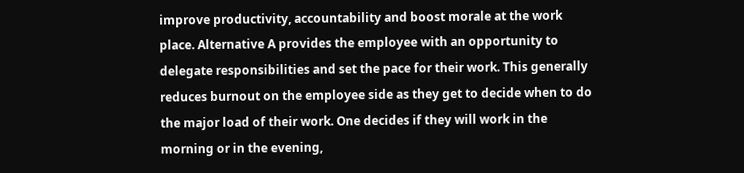improve productivity, accountability and boost morale at the work place. Alternative A provides the employee with an opportunity to delegate responsibilities and set the pace for their work. This generally reduces burnout on the employee side as they get to decide when to do the major load of their work. One decides if they will work in the morning or in the evening,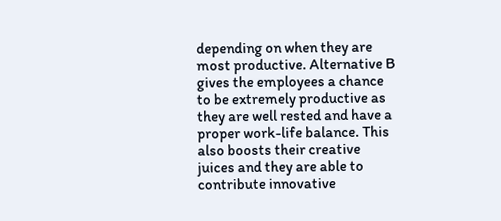depending on when they are most productive. Alternative B gives the employees a chance to be extremely productive as they are well rested and have a proper work-life balance. This also boosts their creative juices and they are able to contribute innovative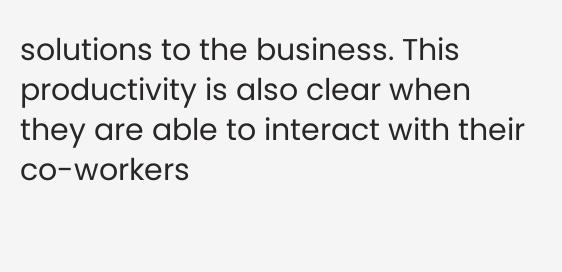solutions to the business. This productivity is also clear when they are able to interact with their co-workers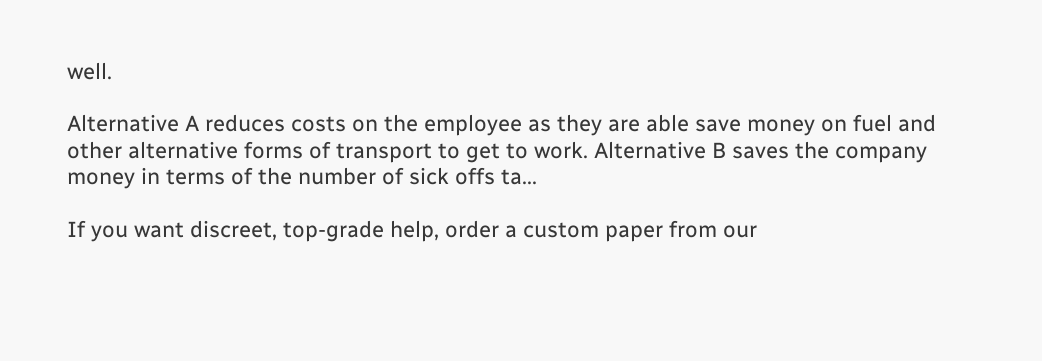well.

Alternative A reduces costs on the employee as they are able save money on fuel and other alternative forms of transport to get to work. Alternative B saves the company money in terms of the number of sick offs ta...

If you want discreet, top-grade help, order a custom paper from our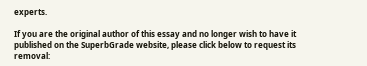experts.

If you are the original author of this essay and no longer wish to have it published on the SuperbGrade website, please click below to request its removal: